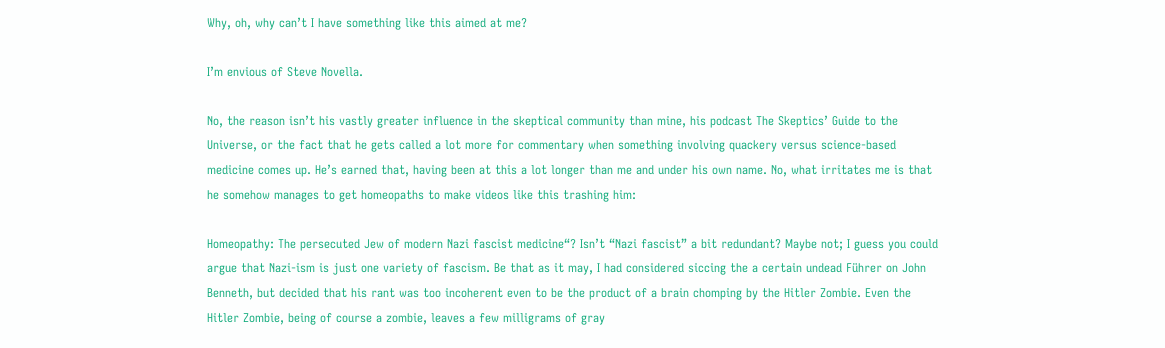Why, oh, why can’t I have something like this aimed at me?

I’m envious of Steve Novella.

No, the reason isn’t his vastly greater influence in the skeptical community than mine, his podcast The Skeptics’ Guide to the Universe, or the fact that he gets called a lot more for commentary when something involving quackery versus science-based medicine comes up. He’s earned that, having been at this a lot longer than me and under his own name. No, what irritates me is that he somehow manages to get homeopaths to make videos like this trashing him:

Homeopathy: The persecuted Jew of modern Nazi fascist medicine“? Isn’t “Nazi fascist” a bit redundant? Maybe not; I guess you could argue that Nazi-ism is just one variety of fascism. Be that as it may, I had considered siccing the a certain undead Führer on John Benneth, but decided that his rant was too incoherent even to be the product of a brain chomping by the Hitler Zombie. Even the Hitler Zombie, being of course a zombie, leaves a few milligrams of gray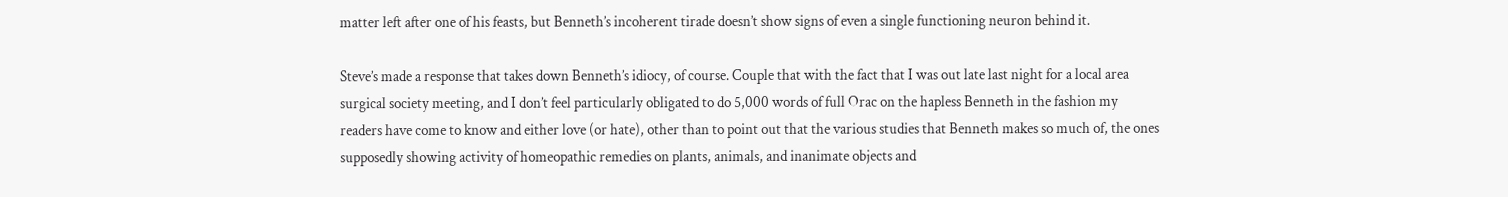matter left after one of his feasts, but Benneth’s incoherent tirade doesn’t show signs of even a single functioning neuron behind it.

Steve’s made a response that takes down Benneth’s idiocy, of course. Couple that with the fact that I was out late last night for a local area surgical society meeting, and I don’t feel particularly obligated to do 5,000 words of full Orac on the hapless Benneth in the fashion my readers have come to know and either love (or hate), other than to point out that the various studies that Benneth makes so much of, the ones supposedly showing activity of homeopathic remedies on plants, animals, and inanimate objects and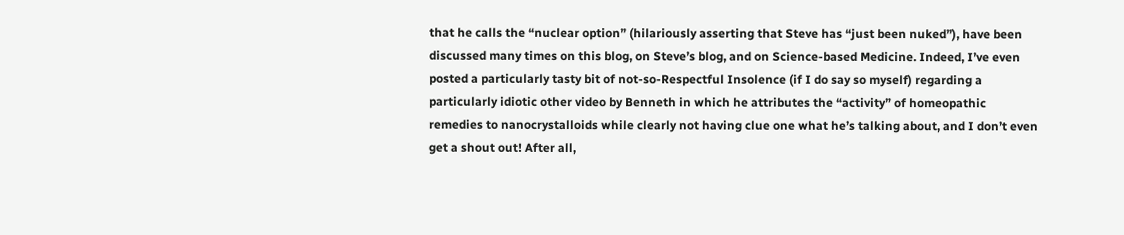that he calls the “nuclear option” (hilariously asserting that Steve has “just been nuked”), have been discussed many times on this blog, on Steve’s blog, and on Science-based Medicine. Indeed, I’ve even posted a particularly tasty bit of not-so-Respectful Insolence (if I do say so myself) regarding a particularly idiotic other video by Benneth in which he attributes the “activity” of homeopathic remedies to nanocrystalloids while clearly not having clue one what he’s talking about, and I don’t even get a shout out! After all,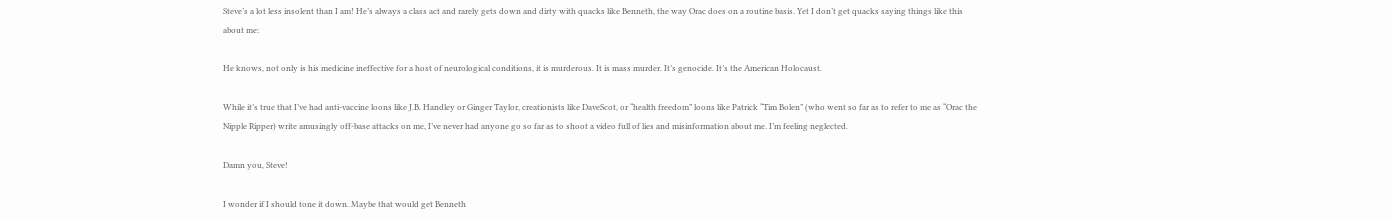Steve’s a lot less insolent than I am! He’s always a class act and rarely gets down and dirty with quacks like Benneth, the way Orac does on a routine basis. Yet I don’t get quacks saying things like this about me:

He knows, not only is his medicine ineffective for a host of neurological conditions, it is murderous. It is mass murder. It’s genocide. It’s the American Holocaust.

While it’s true that I’ve had anti-vaccine loons like J.B. Handley or Ginger Taylor, creationists like DaveScot, or “health freedom” loons like Patrick “Tim Bolen” (who went so far as to refer to me as “Orac the Nipple Ripper) write amusingly off-base attacks on me, I’ve never had anyone go so far as to shoot a video full of lies and misinformation about me. I’m feeling neglected.

Damn you, Steve!

I wonder if I should tone it down. Maybe that would get Benneth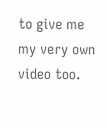to give me my very own video too.